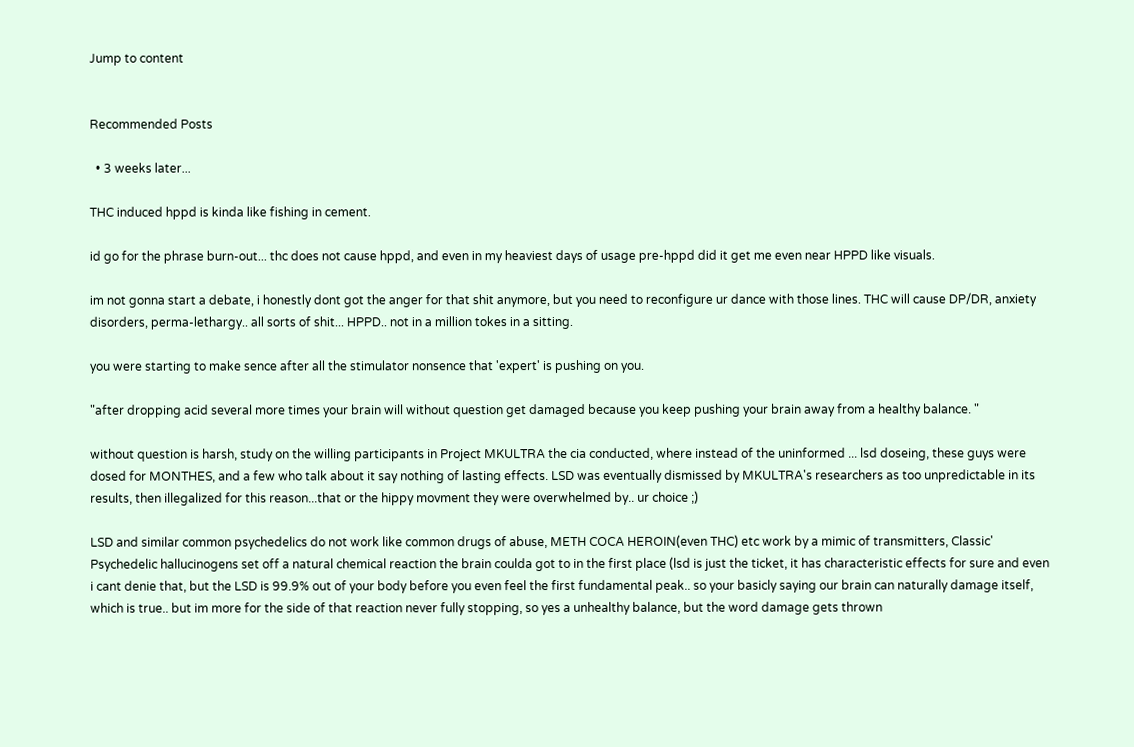Jump to content


Recommended Posts

  • 3 weeks later...

THC induced hppd is kinda like fishing in cement.

id go for the phrase burn-out... thc does not cause hppd, and even in my heaviest days of usage pre-hppd did it get me even near HPPD like visuals.

im not gonna start a debate, i honestly dont got the anger for that shit anymore, but you need to reconfigure ur dance with those lines. THC will cause DP/DR, anxiety disorders, perma-lethargy.. all sorts of shit... HPPD.. not in a million tokes in a sitting.

you were starting to make sence after all the stimulator nonsence that 'expert' is pushing on you.

"after dropping acid several more times your brain will without question get damaged because you keep pushing your brain away from a healthy balance. "

without question is harsh, study on the willing participants in Project MKULTRA the cia conducted, where instead of the uninformed ... lsd doseing, these guys were dosed for MONTHES, and a few who talk about it say nothing of lasting effects. LSD was eventually dismissed by MKULTRA's researchers as too unpredictable in its results, then illegalized for this reason...that or the hippy movment they were overwhelmed by.. ur choice ;)

LSD and similar common psychedelics do not work like common drugs of abuse, METH COCA HEROIN(even THC) etc work by a mimic of transmitters, Classic' Psychedelic hallucinogens set off a natural chemical reaction the brain coulda got to in the first place (lsd is just the ticket, it has characteristic effects for sure and even i cant denie that, but the LSD is 99.9% out of your body before you even feel the first fundamental peak.. so your basicly saying our brain can naturally damage itself, which is true.. but im more for the side of that reaction never fully stopping, so yes a unhealthy balance, but the word damage gets thrown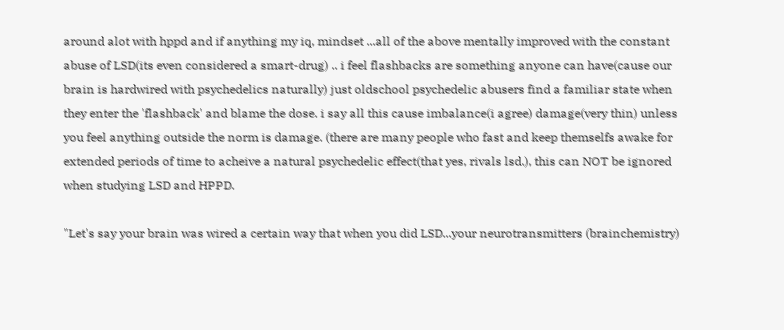around alot with hppd and if anything my iq, mindset ...all of the above mentally improved with the constant abuse of LSD(its even considered a smart-drug) .. i feel flashbacks are something anyone can have(cause our brain is hardwired with psychedelics naturally) just oldschool psychedelic abusers find a familiar state when they enter the 'flashback' and blame the dose. i say all this cause imbalance(i agree) damage(very thin) unless you feel anything outside the norm is damage. (there are many people who fast and keep themselfs awake for extended periods of time to acheive a natural psychedelic effect(that yes, rivals lsd.), this can NOT be ignored when studying LSD and HPPD.

"Let's say your brain was wired a certain way that when you did LSD...your neurotransmitters (brainchemistry)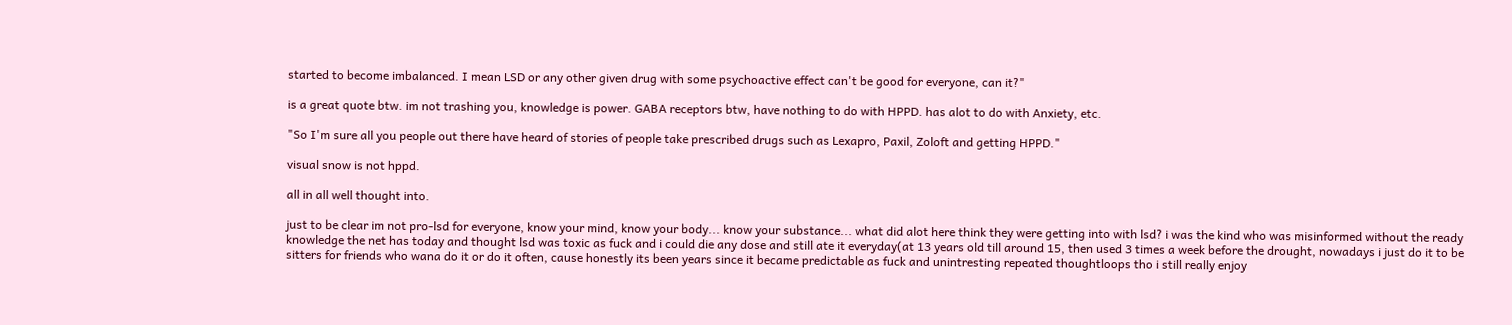started to become imbalanced. I mean LSD or any other given drug with some psychoactive effect can't be good for everyone, can it?"

is a great quote btw. im not trashing you, knowledge is power. GABA receptors btw, have nothing to do with HPPD. has alot to do with Anxiety, etc.

"So I'm sure all you people out there have heard of stories of people take prescribed drugs such as Lexapro, Paxil, Zoloft and getting HPPD."

visual snow is not hppd.

all in all well thought into.

just to be clear im not pro-lsd for everyone, know your mind, know your body... know your substance... what did alot here think they were getting into with lsd? i was the kind who was misinformed without the ready knowledge the net has today and thought lsd was toxic as fuck and i could die any dose and still ate it everyday(at 13 years old till around 15, then used 3 times a week before the drought, nowadays i just do it to be sitters for friends who wana do it or do it often, cause honestly its been years since it became predictable as fuck and unintresting repeated thoughtloops tho i still really enjoy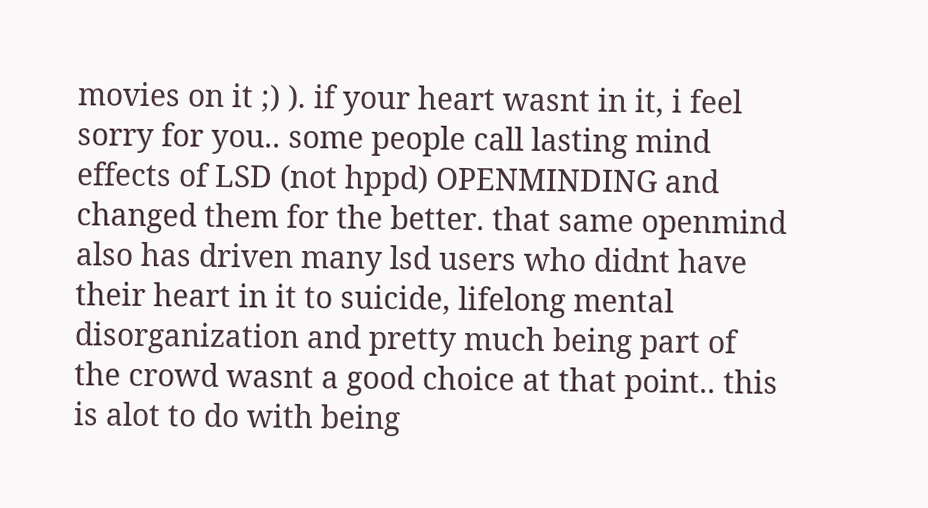movies on it ;) ). if your heart wasnt in it, i feel sorry for you.. some people call lasting mind effects of LSD (not hppd) OPENMINDING and changed them for the better. that same openmind also has driven many lsd users who didnt have their heart in it to suicide, lifelong mental disorganization and pretty much being part of the crowd wasnt a good choice at that point.. this is alot to do with being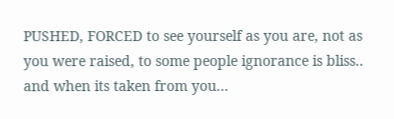PUSHED, FORCED to see yourself as you are, not as you were raised, to some people ignorance is bliss.. and when its taken from you...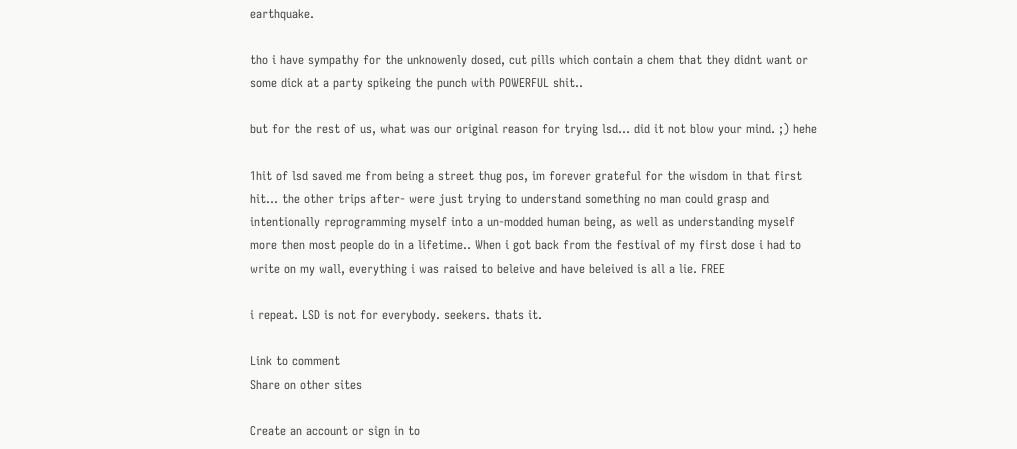earthquake.

tho i have sympathy for the unknowenly dosed, cut pills which contain a chem that they didnt want or some dick at a party spikeing the punch with POWERFUL shit..

but for the rest of us, what was our original reason for trying lsd... did it not blow your mind. ;) hehe

1hit of lsd saved me from being a street thug pos, im forever grateful for the wisdom in that first hit... the other trips after- were just trying to understand something no man could grasp and intentionally reprogramming myself into a un-modded human being, as well as understanding myself more then most people do in a lifetime.. When i got back from the festival of my first dose i had to write on my wall, everything i was raised to beleive and have beleived is all a lie. FREE

i repeat. LSD is not for everybody. seekers. thats it.

Link to comment
Share on other sites

Create an account or sign in to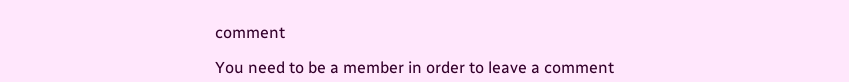comment

You need to be a member in order to leave a comment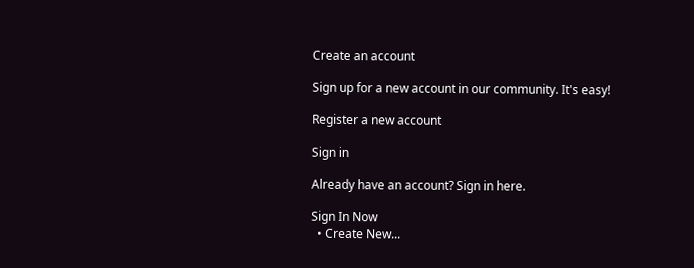Create an account

Sign up for a new account in our community. It's easy!

Register a new account

Sign in

Already have an account? Sign in here.

Sign In Now
  • Create New...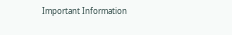Important Information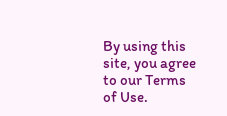By using this site, you agree to our Terms of Use.